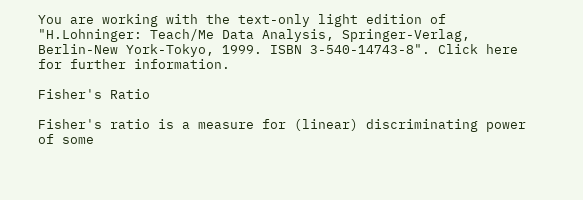You are working with the text-only light edition of "H.Lohninger: Teach/Me Data Analysis, Springer-Verlag, Berlin-New York-Tokyo, 1999. ISBN 3-540-14743-8". Click here for further information.

Fisher's Ratio

Fisher's ratio is a measure for (linear) discriminating power of some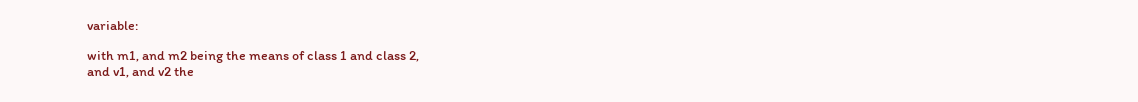variable:

with m1, and m2 being the means of class 1 and class 2,
and v1, and v2 the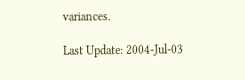variances.

Last Update: 2004-Jul-03